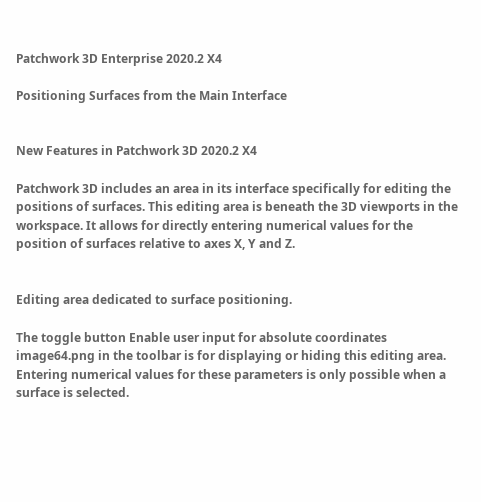Patchwork 3D Enterprise 2020.2 X4

Positioning Surfaces from the Main Interface


New Features in Patchwork 3D 2020.2 X4

Patchwork 3D includes an area in its interface specifically for editing the positions of surfaces. This editing area is beneath the 3D viewports in the workspace. It allows for directly entering numerical values for the position of surfaces relative to axes X, Y and Z.


Editing area dedicated to surface positioning.

The toggle button Enable user input for absolute coordinates image64.png in the toolbar is for displaying or hiding this editing area. Entering numerical values for these parameters is only possible when a surface is selected.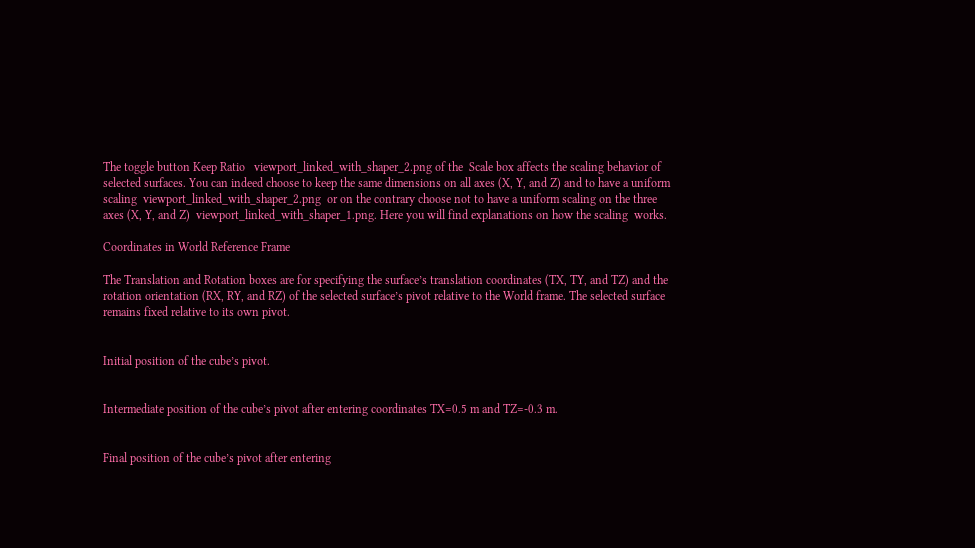The toggle button Keep Ratio   viewport_linked_with_shaper_2.png of the  Scale box affects the scaling behavior of selected surfaces. You can indeed choose to keep the same dimensions on all axes (X, Y, and Z) and to have a uniform scaling  viewport_linked_with_shaper_2.png  or on the contrary choose not to have a uniform scaling on the three axes (X, Y, and Z)  viewport_linked_with_shaper_1.png. Here you will find explanations on how the scaling  works.

Coordinates in World Reference Frame

The Translation and Rotation boxes are for specifying the surface’s translation coordinates (TX, TY, and TZ) and the rotation orientation (RX, RY, and RZ) of the selected surface’s pivot relative to the World frame. The selected surface remains fixed relative to its own pivot.


Initial position of the cube’s pivot.


Intermediate position of the cube’s pivot after entering coordinates TX=0.5 m and TZ=-0.3 m.


Final position of the cube’s pivot after entering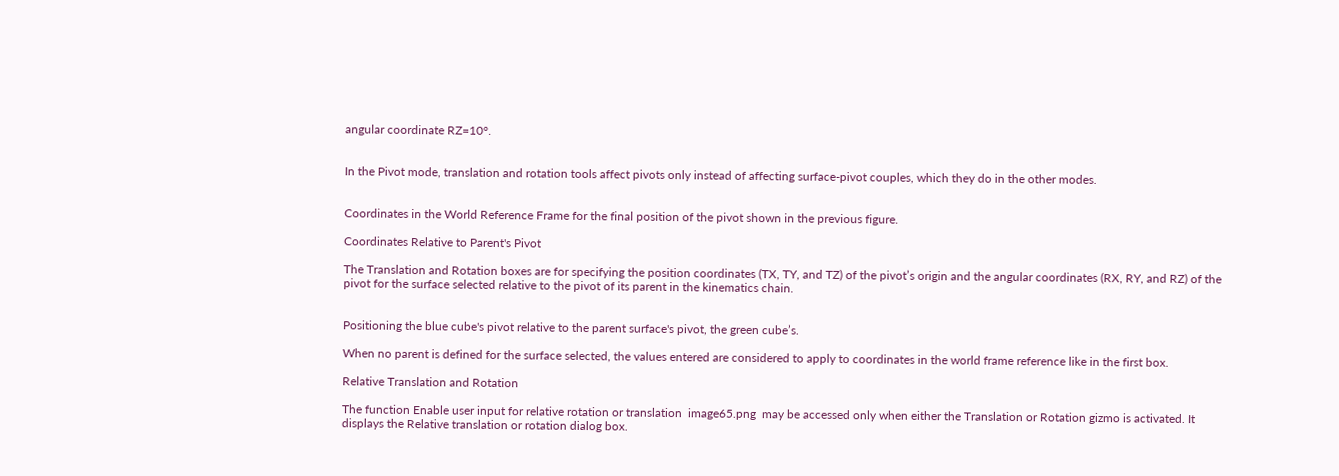angular coordinate RZ=10°.


In the Pivot mode, translation and rotation tools affect pivots only instead of affecting surface-pivot couples, which they do in the other modes.


Coordinates in the World Reference Frame for the final position of the pivot shown in the previous figure.

Coordinates Relative to Parent's Pivot

The Translation and Rotation boxes are for specifying the position coordinates (TX, TY, and TZ) of the pivot’s origin and the angular coordinates (RX, RY, and RZ) of the pivot for the surface selected relative to the pivot of its parent in the kinematics chain.


Positioning the blue cube's pivot relative to the parent surface's pivot, the green cube’s.

When no parent is defined for the surface selected, the values entered are considered to apply to coordinates in the world frame reference like in the first box.

Relative Translation and Rotation

The function Enable user input for relative rotation or translation  image65.png  may be accessed only when either the Translation or Rotation gizmo is activated. It displays the Relative translation or rotation dialog box.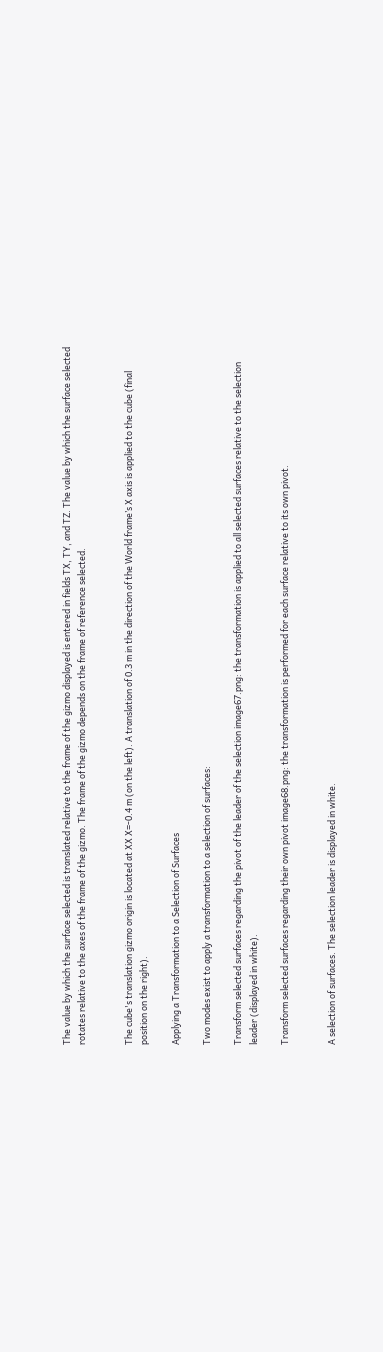The value by which the surface selected is translated relative to the frame of the gizmo displayed is entered in fields TX, TY, and TZ. The value by which the surface selected rotates relative to the axes of the frame of the gizmo. The frame of the gizmo depends on the frame of reference selected.


The cube's translation gizmo origin is located at XX X=-0.4 m (on the left). A translation of 0.3 m in the direction of the World frame’s X axis is applied to the cube (final position on the right).

Applying a Transformation to a Selection of Surfaces

Two modes exist to apply a transformation to a selection of surfaces:

Transform selected surfaces regarding the pivot of the leader of the selection image67.png: the transformation is applied to all selected surfaces relative to the selection leader (displayed in white).

Transform selected surfaces regarding their own pivot image68.png: the transformation is performed for each surface relative to its own pivot.


A selection of surfaces. The selection leader is displayed in white.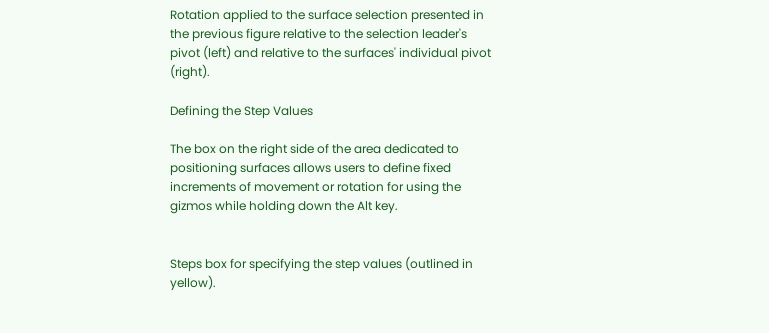Rotation applied to the surface selection presented in the previous figure relative to the selection leader's pivot (left) and relative to the surfaces' individual pivot (right).

Defining the Step Values

The box on the right side of the area dedicated to positioning surfaces allows users to define fixed increments of movement or rotation for using the gizmos while holding down the Alt key.


Steps box for specifying the step values (outlined in yellow).